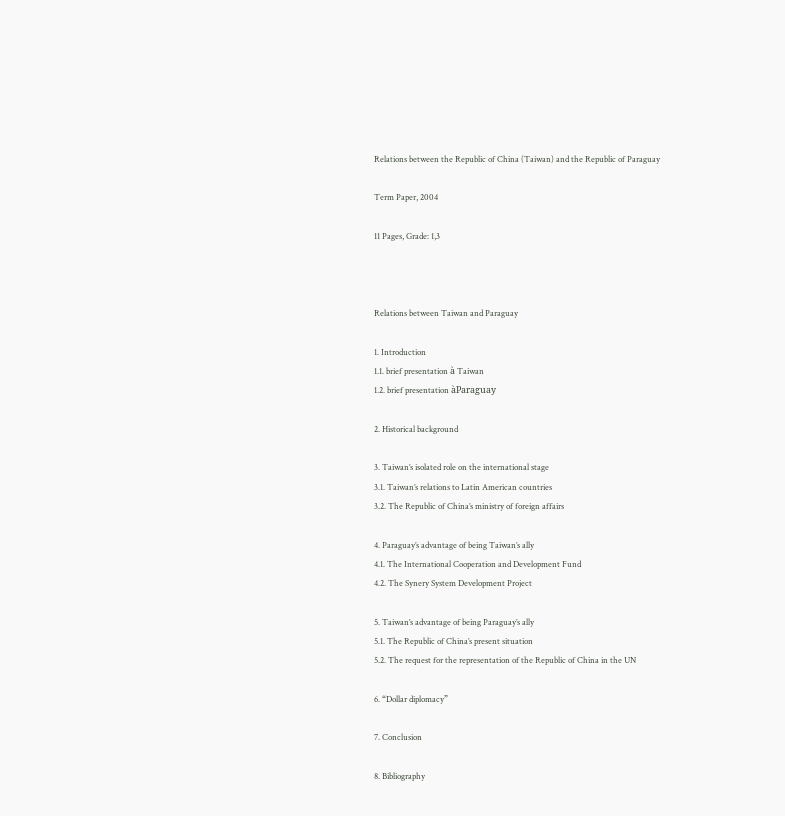Relations between the Republic of China (Taiwan) and the Republic of Paraguay

Term Paper, 2004

11 Pages, Grade: 1,3



Relations between Taiwan and Paraguay

1. Introduction
1.1. brief presentation à Taiwan
1.2. brief presentation àParaguay

2. Historical background

3. Taiwan’s isolated role on the international stage
3.1. Taiwan’s relations to Latin American countries
3.2. The Republic of China’s ministry of foreign affairs

4. Paraguay’s advantage of being Taiwan’s ally
4.1. The International Cooperation and Development Fund
4.2. The Synery System Development Project

5. Taiwan’s advantage of being Paraguay’s ally
5.1. The Republic of China’s present situation
5.2. The request for the representation of the Republic of China in the UN

6. “Dollar diplomacy”

7. Conclusion

8. Bibliography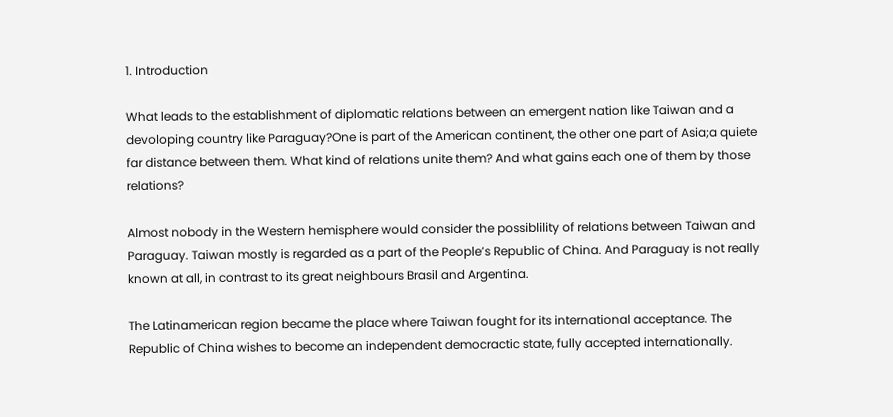1. Introduction

What leads to the establishment of diplomatic relations between an emergent nation like Taiwan and a devoloping country like Paraguay?One is part of the American continent, the other one part of Asia;a quiete far distance between them. What kind of relations unite them? And what gains each one of them by those relations?

Almost nobody in the Western hemisphere would consider the possiblility of relations between Taiwan and Paraguay. Taiwan mostly is regarded as a part of the People’s Republic of China. And Paraguay is not really known at all, in contrast to its great neighbours Brasil and Argentina.

The Latinamerican region became the place where Taiwan fought for its international acceptance. The Republic of China wishes to become an independent democractic state, fully accepted internationally.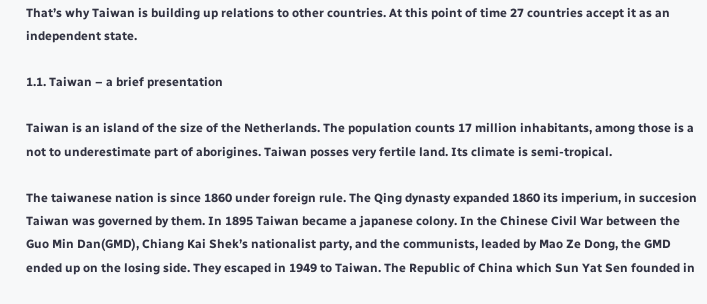That’s why Taiwan is building up relations to other countries. At this point of time 27 countries accept it as an independent state.

1.1. Taiwan – a brief presentation

Taiwan is an island of the size of the Netherlands. The population counts 17 million inhabitants, among those is a not to underestimate part of aborigines. Taiwan posses very fertile land. Its climate is semi-tropical.

The taiwanese nation is since 1860 under foreign rule. The Qing dynasty expanded 1860 its imperium, in succesion Taiwan was governed by them. In 1895 Taiwan became a japanese colony. In the Chinese Civil War between the Guo Min Dan(GMD), Chiang Kai Shek’s nationalist party, and the communists, leaded by Mao Ze Dong, the GMD ended up on the losing side. They escaped in 1949 to Taiwan. The Republic of China which Sun Yat Sen founded in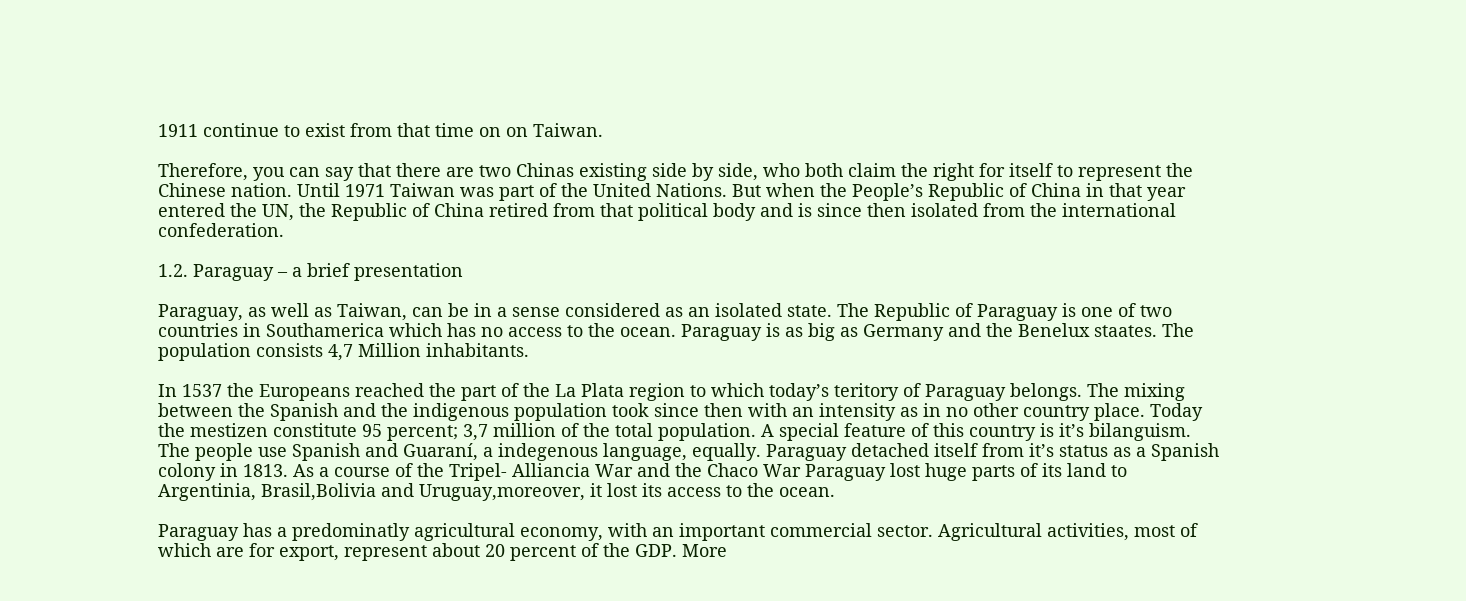1911 continue to exist from that time on on Taiwan.

Therefore, you can say that there are two Chinas existing side by side, who both claim the right for itself to represent the Chinese nation. Until 1971 Taiwan was part of the United Nations. But when the People’s Republic of China in that year entered the UN, the Republic of China retired from that political body and is since then isolated from the international confederation.

1.2. Paraguay – a brief presentation

Paraguay, as well as Taiwan, can be in a sense considered as an isolated state. The Republic of Paraguay is one of two countries in Southamerica which has no access to the ocean. Paraguay is as big as Germany and the Benelux staates. The population consists 4,7 Million inhabitants.

In 1537 the Europeans reached the part of the La Plata region to which today’s teritory of Paraguay belongs. The mixing between the Spanish and the indigenous population took since then with an intensity as in no other country place. Today the mestizen constitute 95 percent; 3,7 million of the total population. A special feature of this country is it’s bilanguism. The people use Spanish and Guaraní, a indegenous language, equally. Paraguay detached itself from it’s status as a Spanish colony in 1813. As a course of the Tripel- Alliancia War and the Chaco War Paraguay lost huge parts of its land to Argentinia, Brasil,Bolivia and Uruguay,moreover, it lost its access to the ocean.

Paraguay has a predominatly agricultural economy, with an important commercial sector. Agricultural activities, most of which are for export, represent about 20 percent of the GDP. More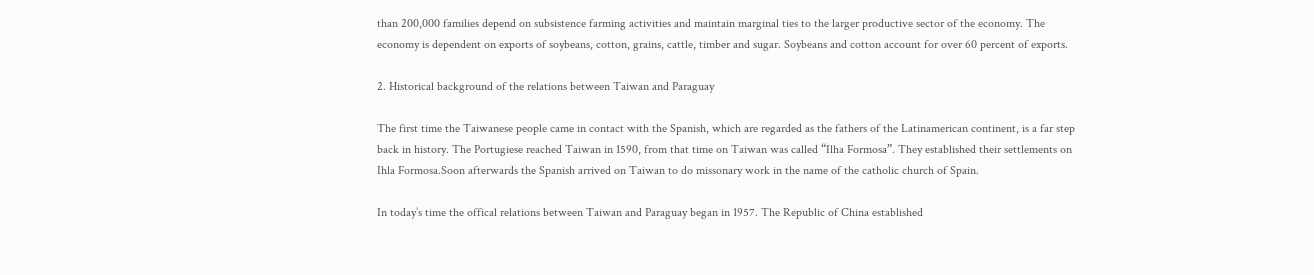than 200,000 families depend on subsistence farming activities and maintain marginal ties to the larger productive sector of the economy. The economy is dependent on exports of soybeans, cotton, grains, cattle, timber and sugar. Soybeans and cotton account for over 60 percent of exports.

2. Historical background of the relations between Taiwan and Paraguay

The first time the Taiwanese people came in contact with the Spanish, which are regarded as the fathers of the Latinamerican continent, is a far step back in history. The Portugiese reached Taiwan in 1590, from that time on Taiwan was called “Ilha Formosa”. They established their settlements on Ihla Formosa.Soon afterwards the Spanish arrived on Taiwan to do missonary work in the name of the catholic church of Spain.

In today’s time the offical relations between Taiwan and Paraguay began in 1957. The Republic of China established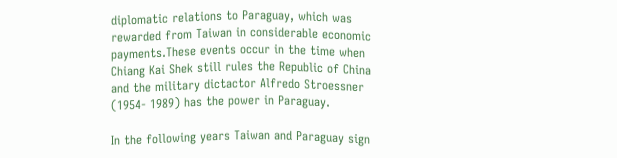diplomatic relations to Paraguay, which was rewarded from Taiwan in considerable economic payments.These events occur in the time when Chiang Kai Shek still rules the Republic of China and the military dictactor Alfredo Stroessner (1954- 1989) has the power in Paraguay.

In the following years Taiwan and Paraguay sign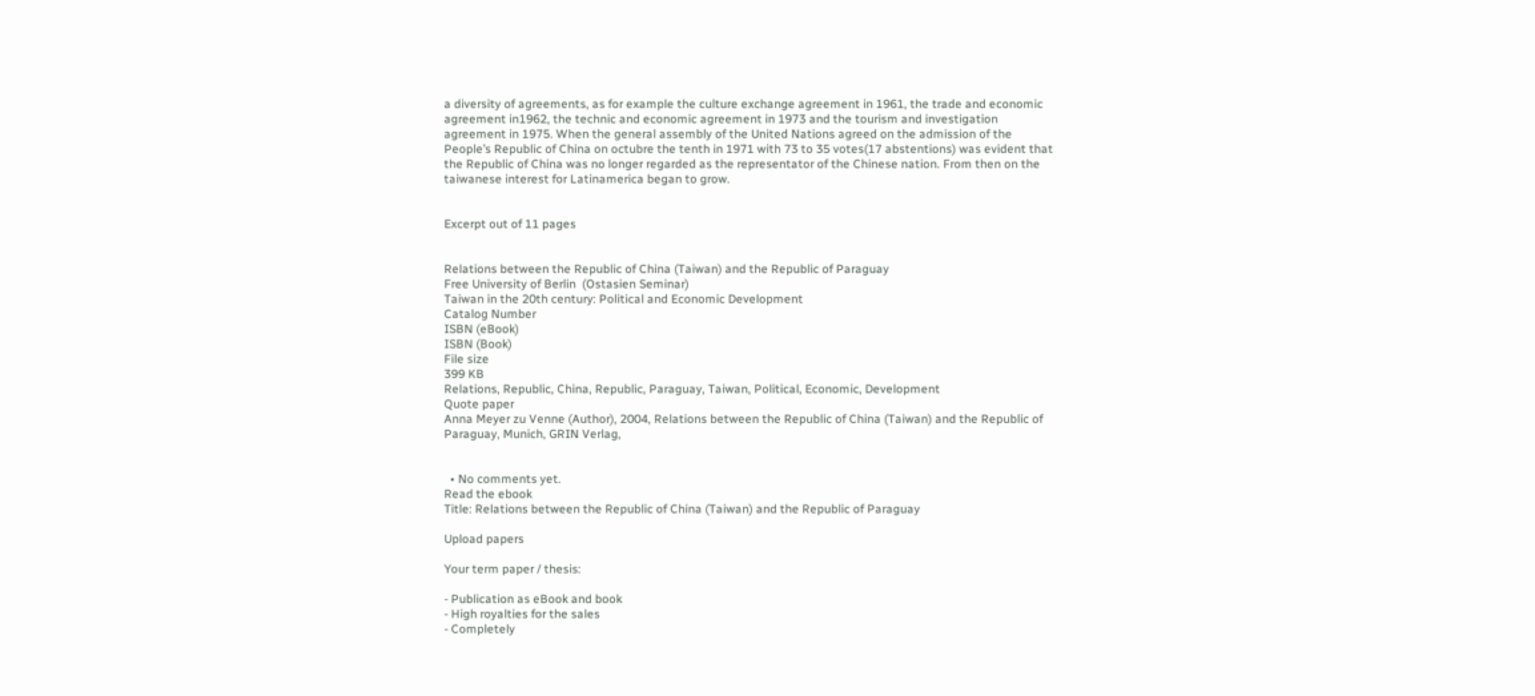a diversity of agreements, as for example the culture exchange agreement in 1961, the trade and economic agreement in1962, the technic and economic agreement in 1973 and the tourism and investigation agreement in 1975. When the general assembly of the United Nations agreed on the admission of the People’s Republic of China on octubre the tenth in 1971 with 73 to 35 votes(17 abstentions) was evident that the Republic of China was no longer regarded as the representator of the Chinese nation. From then on the taiwanese interest for Latinamerica began to grow.


Excerpt out of 11 pages


Relations between the Republic of China (Taiwan) and the Republic of Paraguay
Free University of Berlin  (Ostasien Seminar)
Taiwan in the 20th century: Political and Economic Development
Catalog Number
ISBN (eBook)
ISBN (Book)
File size
399 KB
Relations, Republic, China, Republic, Paraguay, Taiwan, Political, Economic, Development
Quote paper
Anna Meyer zu Venne (Author), 2004, Relations between the Republic of China (Taiwan) and the Republic of Paraguay, Munich, GRIN Verlag,


  • No comments yet.
Read the ebook
Title: Relations between the Republic of China (Taiwan) and the Republic of Paraguay

Upload papers

Your term paper / thesis:

- Publication as eBook and book
- High royalties for the sales
- Completely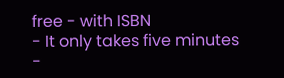free - with ISBN
- It only takes five minutes
-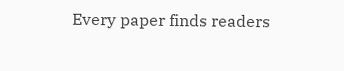Every paper finds readers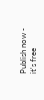Publish now - it's free